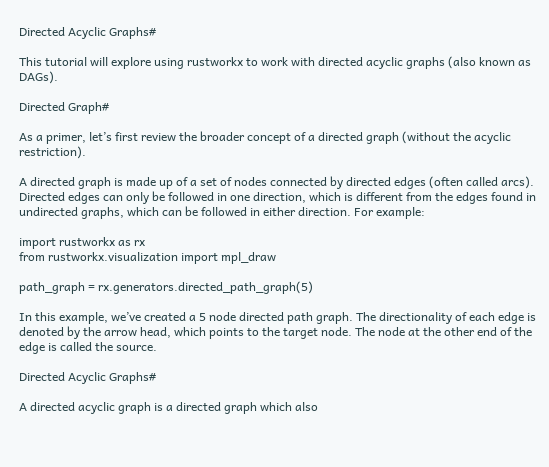Directed Acyclic Graphs#

This tutorial will explore using rustworkx to work with directed acyclic graphs (also known as DAGs).

Directed Graph#

As a primer, let’s first review the broader concept of a directed graph (without the acyclic restriction).

A directed graph is made up of a set of nodes connected by directed edges (often called arcs). Directed edges can only be followed in one direction, which is different from the edges found in undirected graphs, which can be followed in either direction. For example:

import rustworkx as rx
from rustworkx.visualization import mpl_draw

path_graph = rx.generators.directed_path_graph(5)

In this example, we’ve created a 5 node directed path graph. The directionality of each edge is denoted by the arrow head, which points to the target node. The node at the other end of the edge is called the source.

Directed Acyclic Graphs#

A directed acyclic graph is a directed graph which also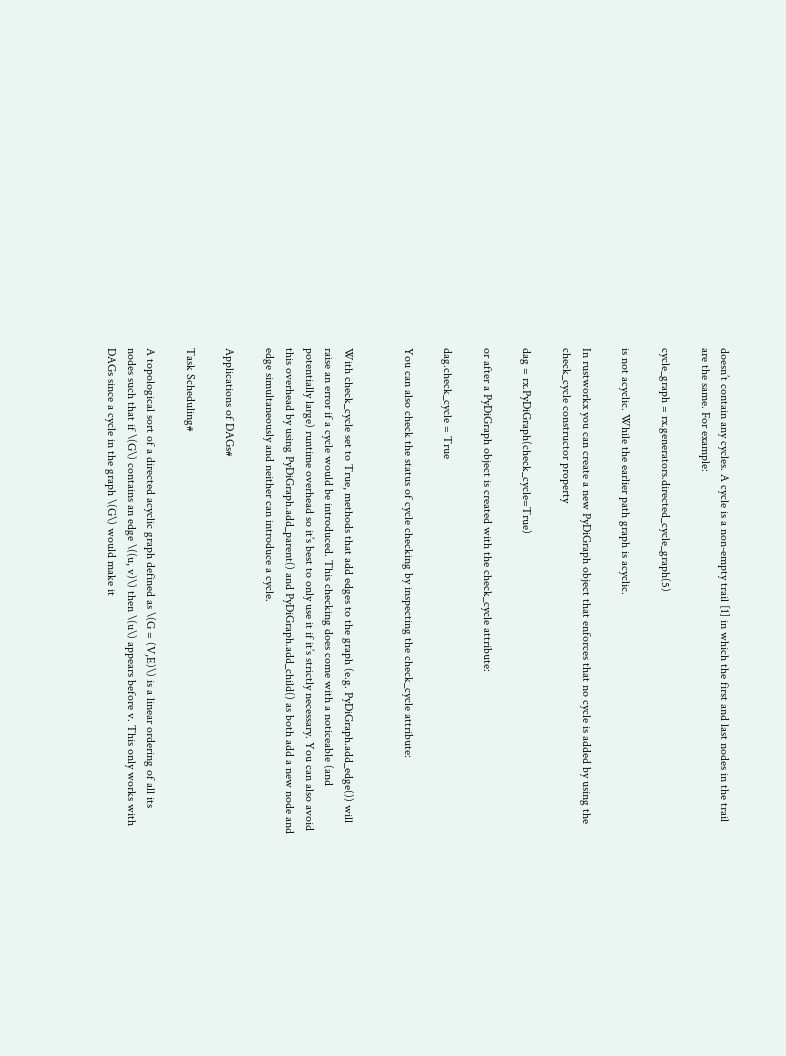doesn’t contain any cycles. A cycle is a non-empty trail [1] in which the first and last nodes in the trail are the same. For example:

cycle_graph = rx.generators.directed_cycle_graph(5)

is not acyclic. While the earlier path graph is acyclic.

In rustworkx you can create a new PyDiGraph object that enforces that no cycle is added by using the check_cycle constructor property

dag = rx.PyDiGraph(check_cycle=True)

or after a PyDiGraph object is created with the check_cycle attribute:

dag.check_cycle = True

You can also check the status of cycle checking by inspecting the check_cycle attribute:


With check_cycle set to True, methods that add edges to the graph (e.g. PyDiGraph.add_edge()) will raise an error if a cycle would be introduced. This checking does come with a noticeable (and potentially large) runtime overhead so it’s best to only use it if it’s strictly necessary. You can also avoid this overhead by using PyDiGraph.add_parent() and PyDiGraph.add_child() as both add a new node and edge simultaneously and neither can introduce a cycle.

Applications of DAGs#

Task Scheduling#

A topological sort of a directed acyclic graph defined as \(G = (V,E)\) is a linear ordering of all its nodes such that if \(G\) contains an edge \((u, v)\) then \(u\) appears before v. This only works with DAGs since a cycle in the graph \(G\) would make it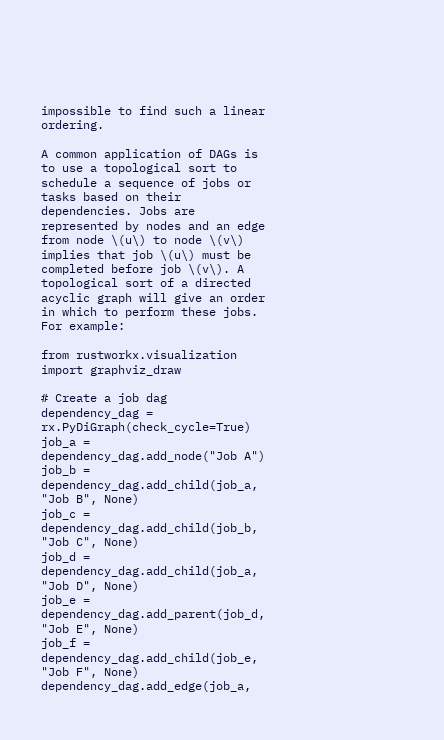impossible to find such a linear ordering.

A common application of DAGs is to use a topological sort to schedule a sequence of jobs or tasks based on their dependencies. Jobs are represented by nodes and an edge from node \(u\) to node \(v\) implies that job \(u\) must be completed before job \(v\). A topological sort of a directed acyclic graph will give an order in which to perform these jobs. For example:

from rustworkx.visualization import graphviz_draw

# Create a job dag
dependency_dag = rx.PyDiGraph(check_cycle=True)
job_a = dependency_dag.add_node("Job A")
job_b = dependency_dag.add_child(job_a, "Job B", None)
job_c = dependency_dag.add_child(job_b, "Job C", None)
job_d = dependency_dag.add_child(job_a, "Job D", None)
job_e = dependency_dag.add_parent(job_d, "Job E", None)
job_f = dependency_dag.add_child(job_e, "Job F", None)
dependency_dag.add_edge(job_a,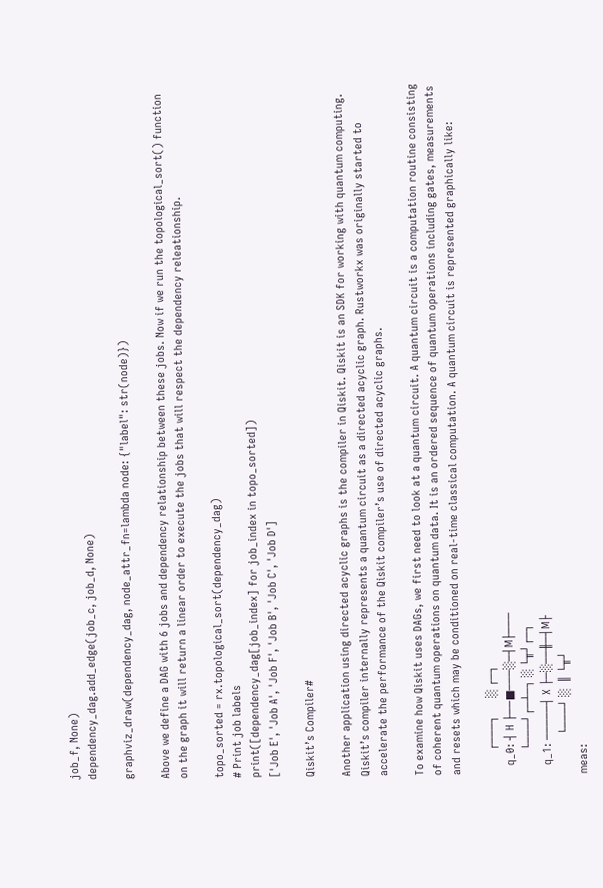job_f, None)
dependency_dag.add_edge(job_c, job_d, None)

graphviz_draw(dependency_dag, node_attr_fn=lambda node: {"label": str(node)})

Above we define a DAG with 6 jobs and dependency relationship between these jobs. Now if we run the topological_sort() function on the graph it will return a linear order to execute the jobs that will respect the dependency releationship.

topo_sorted = rx.topological_sort(dependency_dag)
# Print job labels
print([dependency_dag[job_index] for job_index in topo_sorted])
['Job E', 'Job A', 'Job F', 'Job B', 'Job C', 'Job D']

Qiskit’s Compiler#

Another application using directed acyclic graphs is the compiler in Qiskit. Qiskit is an SDK for working with quantum computing. Qiskit’s compiler internally represents a quantum circuit as a directed acyclic graph. Rustworkx was originally started to accelerate the performance of the Qiskit compiler’s use of directed acyclic graphs.

To examine how Qiskit uses DAGs, we first need to look at a quantum circuit. A quantum circuit is a computation routine consisting of coherent quantum operations on quantum data. It is an ordered sequence of quantum operations including gates, measurements and resets which may be conditioned on real-time classical computation. A quantum circuit is represented graphically like:

        ┌───┐      ░ ┌─┐
   q_0: ┤ H ├──■───░─┤M├───
        └───┘┌─┴─┐ ░ └╥┘┌─┐
   q_1: ─────┤ X ├─░──╫─┤M├
             └───┘ ░  ║ └╥┘
meas: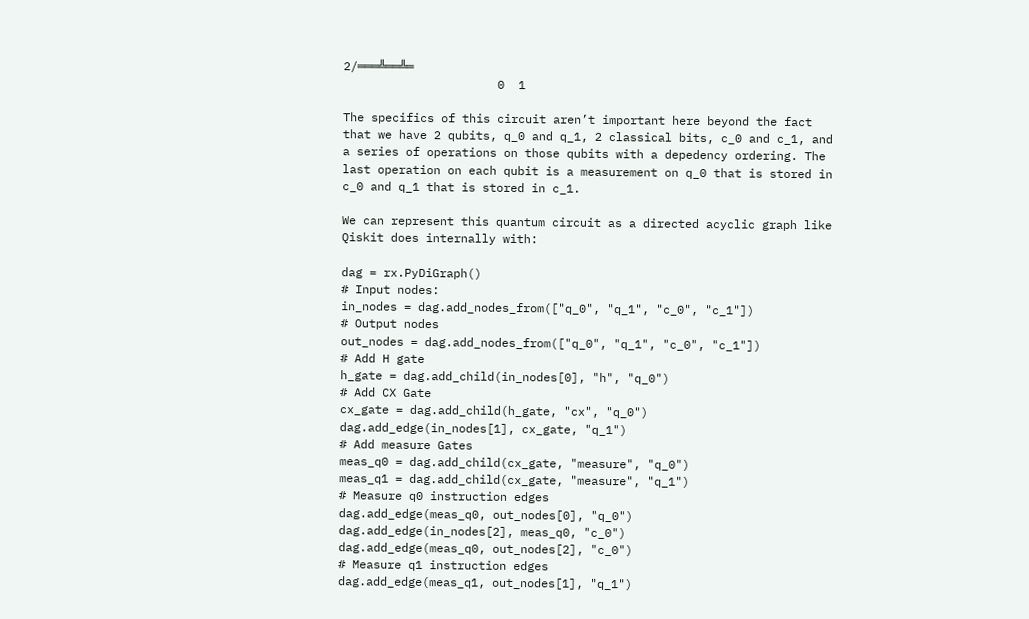2/═══╩══╩═
                      0  1

The specifics of this circuit aren’t important here beyond the fact that we have 2 qubits, q_0 and q_1, 2 classical bits, c_0 and c_1, and a series of operations on those qubits with a depedency ordering. The last operation on each qubit is a measurement on q_0 that is stored in c_0 and q_1 that is stored in c_1.

We can represent this quantum circuit as a directed acyclic graph like Qiskit does internally with:

dag = rx.PyDiGraph()
# Input nodes:
in_nodes = dag.add_nodes_from(["q_0", "q_1", "c_0", "c_1"])
# Output nodes
out_nodes = dag.add_nodes_from(["q_0", "q_1", "c_0", "c_1"])
# Add H gate
h_gate = dag.add_child(in_nodes[0], "h", "q_0")
# Add CX Gate
cx_gate = dag.add_child(h_gate, "cx", "q_0")
dag.add_edge(in_nodes[1], cx_gate, "q_1")
# Add measure Gates
meas_q0 = dag.add_child(cx_gate, "measure", "q_0")
meas_q1 = dag.add_child(cx_gate, "measure", "q_1")
# Measure q0 instruction edges
dag.add_edge(meas_q0, out_nodes[0], "q_0")
dag.add_edge(in_nodes[2], meas_q0, "c_0")
dag.add_edge(meas_q0, out_nodes[2], "c_0")
# Measure q1 instruction edges
dag.add_edge(meas_q1, out_nodes[1], "q_1")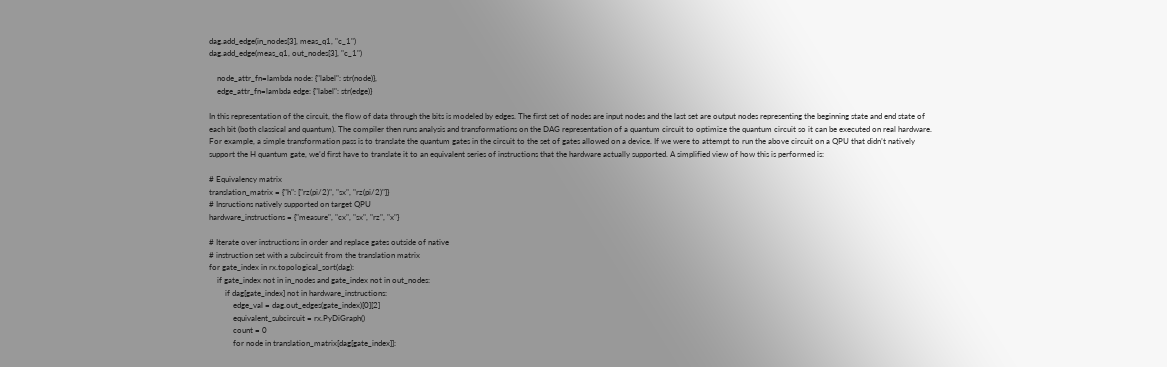dag.add_edge(in_nodes[3], meas_q1, "c_1")
dag.add_edge(meas_q1, out_nodes[3], "c_1")

    node_attr_fn=lambda node: {"label": str(node)},
    edge_attr_fn=lambda edge: {"label": str(edge)}

In this representation of the circuit, the flow of data through the bits is modeled by edges. The first set of nodes are input nodes and the last set are output nodes representing the beginning state and end state of each bit (both classical and quantum). The compiler then runs analysis and transformations on the DAG representation of a quantum circuit to optimize the quantum circuit so it can be executed on real hardware. For example, a simple transformation pass is to translate the quantum gates in the circuit to the set of gates allowed on a device. If we were to attempt to run the above circuit on a QPU that didn’t natively support the H quantum gate, we’d first have to translate it to an equivalent series of instructions that the hardware actually supported. A simplified view of how this is performed is:

# Equivalency matrix
translation_matrix = {"h": ["rz(pi/2)", "sx", "rz(pi/2)"]}
# Insructions natively supported on target QPU
hardware_instructions = {"measure", "cx", "sx", "rz", "x"}

# Iterate over instructions in order and replace gates outside of native
# instruction set with a subcircuit from the translation matrix
for gate_index in rx.topological_sort(dag):
    if gate_index not in in_nodes and gate_index not in out_nodes:
        if dag[gate_index] not in hardware_instructions:
            edge_val = dag.out_edges(gate_index)[0][2]
            equivalent_subcircuit = rx.PyDiGraph()
            count = 0
            for node in translation_matrix[dag[gate_index]]: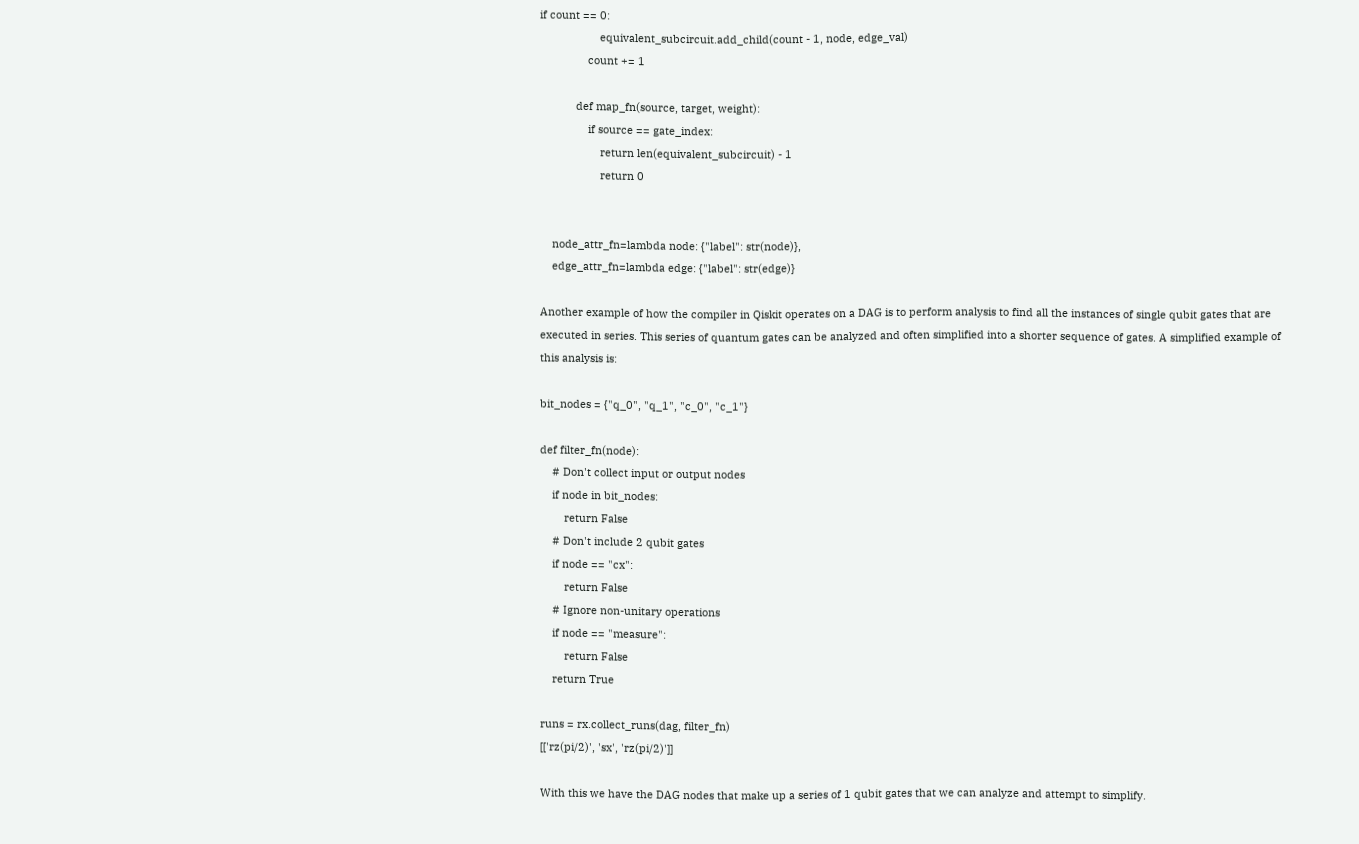if count == 0:
                    equivalent_subcircuit.add_child(count - 1, node, edge_val)
                count += 1

            def map_fn(source, target, weight):
                if source == gate_index:
                    return len(equivalent_subcircuit) - 1
                    return 0


    node_attr_fn=lambda node: {"label": str(node)},
    edge_attr_fn=lambda edge: {"label": str(edge)}

Another example of how the compiler in Qiskit operates on a DAG is to perform analysis to find all the instances of single qubit gates that are executed in series. This series of quantum gates can be analyzed and often simplified into a shorter sequence of gates. A simplified example of this analysis is:

bit_nodes = {"q_0", "q_1", "c_0", "c_1"}

def filter_fn(node):
    # Don't collect input or output nodes
    if node in bit_nodes:
        return False
    # Don't include 2 qubit gates
    if node == "cx":
        return False
    # Ignore non-unitary operations
    if node == "measure":
        return False
    return True

runs = rx.collect_runs(dag, filter_fn)
[['rz(pi/2)', 'sx', 'rz(pi/2)']]

With this we have the DAG nodes that make up a series of 1 qubit gates that we can analyze and attempt to simplify.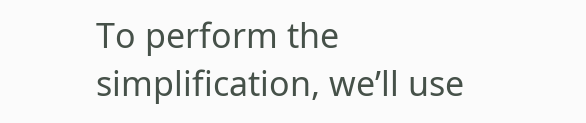To perform the simplification, we’ll use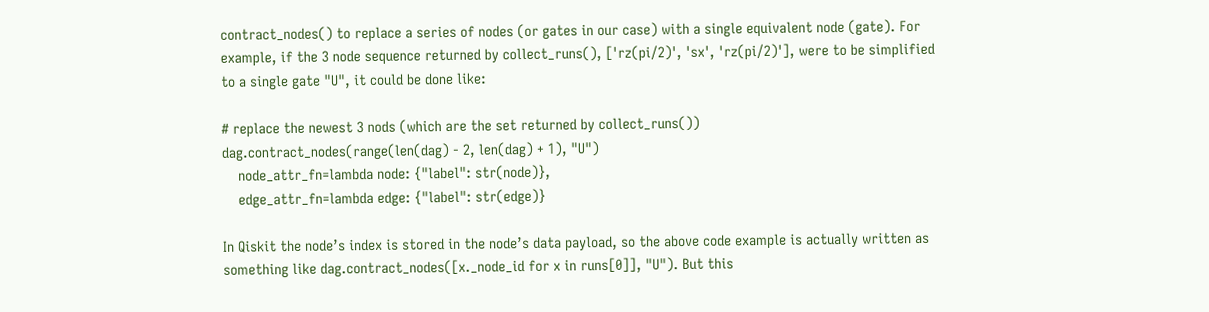contract_nodes() to replace a series of nodes (or gates in our case) with a single equivalent node (gate). For example, if the 3 node sequence returned by collect_runs(), ['rz(pi/2)', 'sx', 'rz(pi/2)'], were to be simplified to a single gate "U", it could be done like:

# replace the newest 3 nods (which are the set returned by collect_runs())
dag.contract_nodes(range(len(dag) - 2, len(dag) + 1), "U")
    node_attr_fn=lambda node: {"label": str(node)},
    edge_attr_fn=lambda edge: {"label": str(edge)}

In Qiskit the node’s index is stored in the node’s data payload, so the above code example is actually written as something like dag.contract_nodes([x._node_id for x in runs[0]], "U"). But this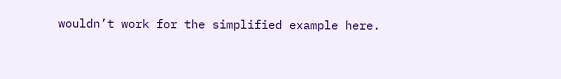wouldn’t work for the simplified example here.